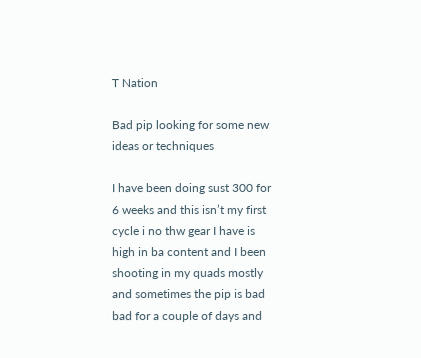T Nation

Bad pip looking for some new ideas or techniques

I have been doing sust 300 for 6 weeks and this isn’t my first cycle i no thw gear I have is high in ba content and I been shooting in my quads mostly and sometimes the pip is bad bad for a couple of days and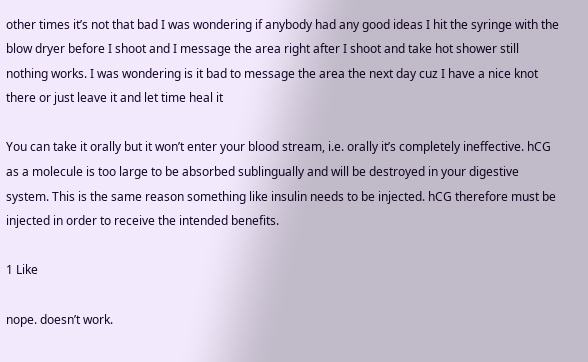other times it’s not that bad I was wondering if anybody had any good ideas I hit the syringe with the blow dryer before I shoot and I message the area right after I shoot and take hot shower still nothing works. I was wondering is it bad to message the area the next day cuz I have a nice knot there or just leave it and let time heal it

You can take it orally but it won’t enter your blood stream, i.e. orally it’s completely ineffective. hCG as a molecule is too large to be absorbed sublingually and will be destroyed in your digestive system. This is the same reason something like insulin needs to be injected. hCG therefore must be injected in order to receive the intended benefits.

1 Like

nope. doesn’t work.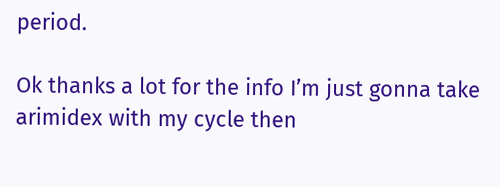period.

Ok thanks a lot for the info I’m just gonna take arimidex with my cycle then